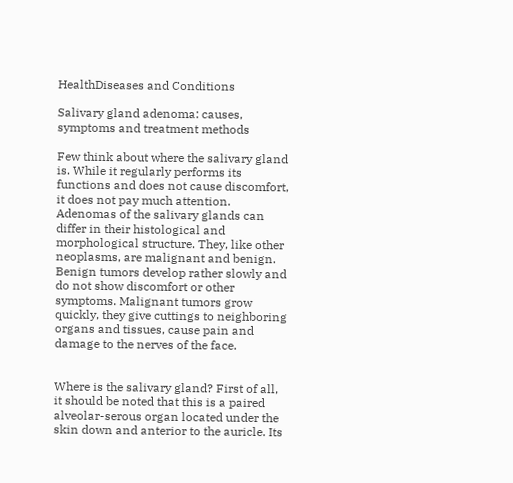HealthDiseases and Conditions

Salivary gland adenoma: causes, symptoms and treatment methods

Few think about where the salivary gland is. While it regularly performs its functions and does not cause discomfort, it does not pay much attention. Adenomas of the salivary glands can differ in their histological and morphological structure. They, like other neoplasms, are malignant and benign. Benign tumors develop rather slowly and do not show discomfort or other symptoms. Malignant tumors grow quickly, they give cuttings to neighboring organs and tissues, cause pain and damage to the nerves of the face.


Where is the salivary gland? First of all, it should be noted that this is a paired alveolar-serous organ located under the skin down and anterior to the auricle. Its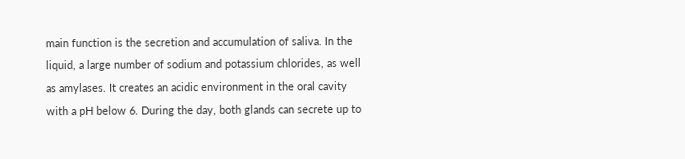main function is the secretion and accumulation of saliva. In the liquid, a large number of sodium and potassium chlorides, as well as amylases. It creates an acidic environment in the oral cavity with a pH below 6. During the day, both glands can secrete up to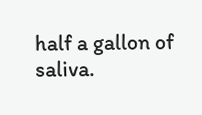half a gallon of saliva.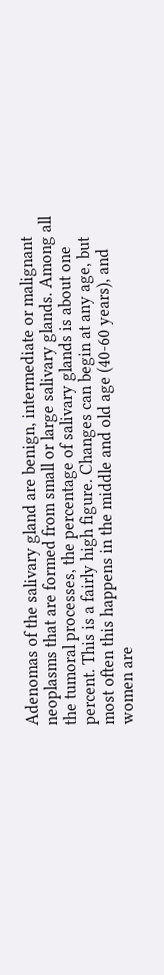Adenomas of the salivary gland are benign, intermediate or malignant neoplasms that are formed from small or large salivary glands. Among all the tumoral processes, the percentage of salivary glands is about one percent. This is a fairly high figure. Changes can begin at any age, but most often this happens in the middle and old age (40-60 years), and women are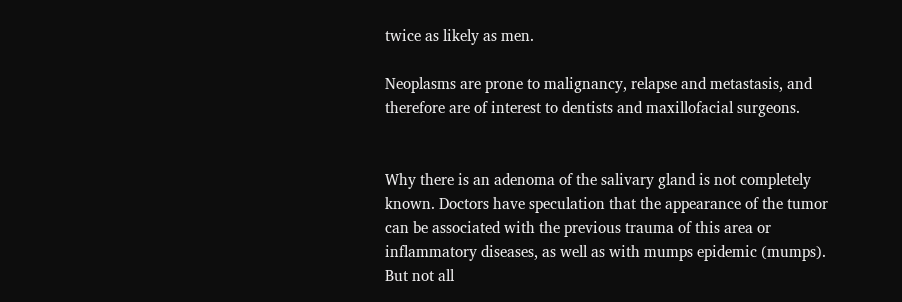twice as likely as men.

Neoplasms are prone to malignancy, relapse and metastasis, and therefore are of interest to dentists and maxillofacial surgeons.


Why there is an adenoma of the salivary gland is not completely known. Doctors have speculation that the appearance of the tumor can be associated with the previous trauma of this area or inflammatory diseases, as well as with mumps epidemic (mumps). But not all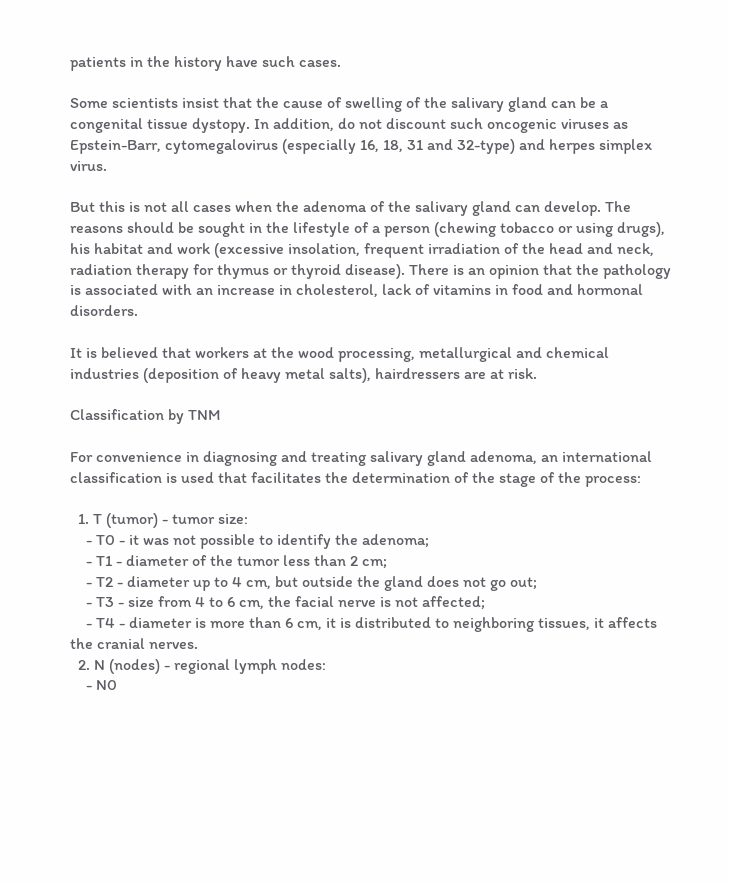patients in the history have such cases.

Some scientists insist that the cause of swelling of the salivary gland can be a congenital tissue dystopy. In addition, do not discount such oncogenic viruses as Epstein-Barr, cytomegalovirus (especially 16, 18, 31 and 32-type) and herpes simplex virus.

But this is not all cases when the adenoma of the salivary gland can develop. The reasons should be sought in the lifestyle of a person (chewing tobacco or using drugs), his habitat and work (excessive insolation, frequent irradiation of the head and neck, radiation therapy for thymus or thyroid disease). There is an opinion that the pathology is associated with an increase in cholesterol, lack of vitamins in food and hormonal disorders.

It is believed that workers at the wood processing, metallurgical and chemical industries (deposition of heavy metal salts), hairdressers are at risk.

Classification by TNM

For convenience in diagnosing and treating salivary gland adenoma, an international classification is used that facilitates the determination of the stage of the process:

  1. T (tumor) - tumor size:
    - T0 - it was not possible to identify the adenoma;
    - T1 - diameter of the tumor less than 2 cm;
    - T2 - diameter up to 4 cm, but outside the gland does not go out;
    - T3 - size from 4 to 6 cm, the facial nerve is not affected;
    - T4 - diameter is more than 6 cm, it is distributed to neighboring tissues, it affects the cranial nerves.
  2. N (nodes) - regional lymph nodes:
    - N0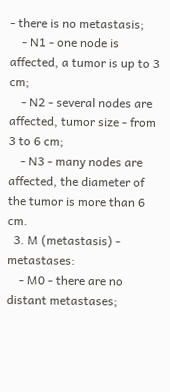- there is no metastasis;
    - N1 - one node is affected, a tumor is up to 3 cm;
    - N2 - several nodes are affected, tumor size - from 3 to 6 cm;
    - N3 - many nodes are affected, the diameter of the tumor is more than 6 cm.
  3. M (metastasis) - metastases:
    - M0 - there are no distant metastases;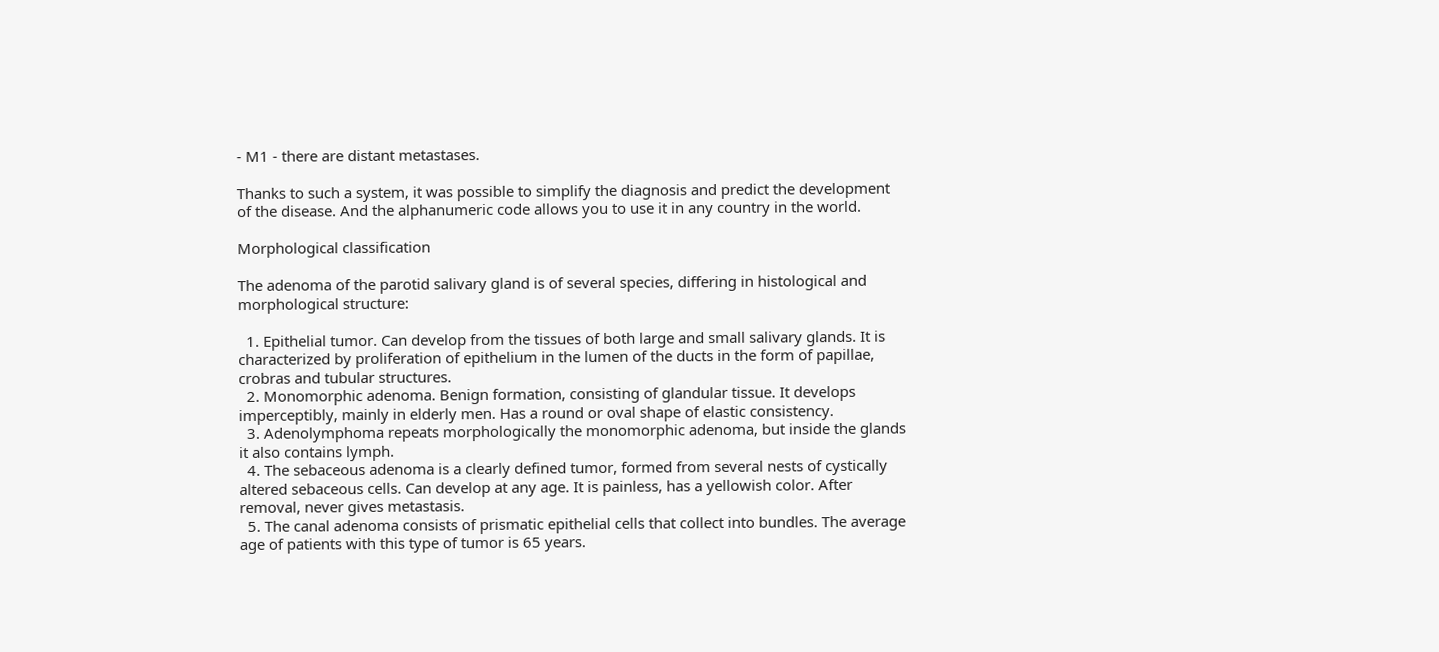- M1 - there are distant metastases.

Thanks to such a system, it was possible to simplify the diagnosis and predict the development of the disease. And the alphanumeric code allows you to use it in any country in the world.

Morphological classification

The adenoma of the parotid salivary gland is of several species, differing in histological and morphological structure:

  1. Epithelial tumor. Can develop from the tissues of both large and small salivary glands. It is characterized by proliferation of epithelium in the lumen of the ducts in the form of papillae, crobras and tubular structures.
  2. Monomorphic adenoma. Benign formation, consisting of glandular tissue. It develops imperceptibly, mainly in elderly men. Has a round or oval shape of elastic consistency.
  3. Adenolymphoma repeats morphologically the monomorphic adenoma, but inside the glands it also contains lymph.
  4. The sebaceous adenoma is a clearly defined tumor, formed from several nests of cystically altered sebaceous cells. Can develop at any age. It is painless, has a yellowish color. After removal, never gives metastasis.
  5. The canal adenoma consists of prismatic epithelial cells that collect into bundles. The average age of patients with this type of tumor is 65 years.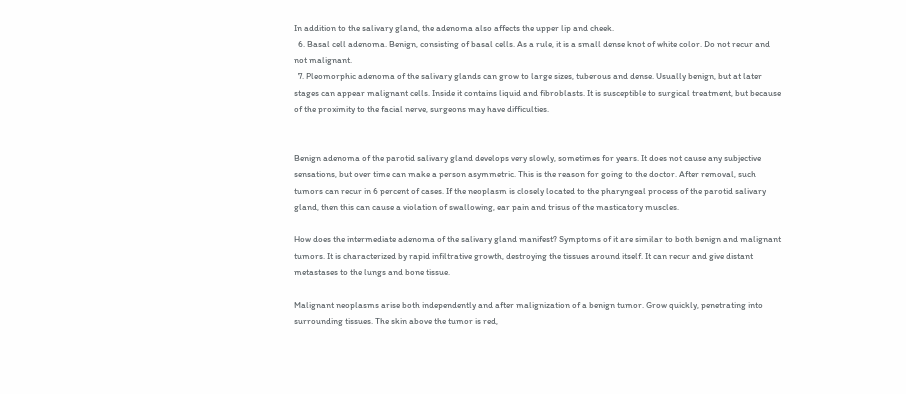In addition to the salivary gland, the adenoma also affects the upper lip and cheek.
  6. Basal cell adenoma. Benign, consisting of basal cells. As a rule, it is a small dense knot of white color. Do not recur and not malignant.
  7. Pleomorphic adenoma of the salivary glands can grow to large sizes, tuberous and dense. Usually benign, but at later stages can appear malignant cells. Inside it contains liquid and fibroblasts. It is susceptible to surgical treatment, but because of the proximity to the facial nerve, surgeons may have difficulties.


Benign adenoma of the parotid salivary gland develops very slowly, sometimes for years. It does not cause any subjective sensations, but over time can make a person asymmetric. This is the reason for going to the doctor. After removal, such tumors can recur in 6 percent of cases. If the neoplasm is closely located to the pharyngeal process of the parotid salivary gland, then this can cause a violation of swallowing, ear pain and trisus of the masticatory muscles.

How does the intermediate adenoma of the salivary gland manifest? Symptoms of it are similar to both benign and malignant tumors. It is characterized by rapid infiltrative growth, destroying the tissues around itself. It can recur and give distant metastases to the lungs and bone tissue.

Malignant neoplasms arise both independently and after malignization of a benign tumor. Grow quickly, penetrating into surrounding tissues. The skin above the tumor is red,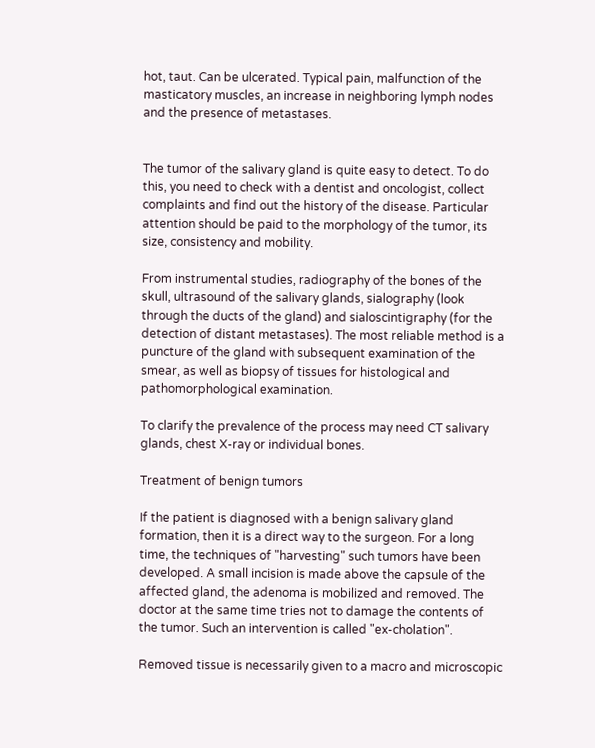hot, taut. Can be ulcerated. Typical pain, malfunction of the masticatory muscles, an increase in neighboring lymph nodes and the presence of metastases.


The tumor of the salivary gland is quite easy to detect. To do this, you need to check with a dentist and oncologist, collect complaints and find out the history of the disease. Particular attention should be paid to the morphology of the tumor, its size, consistency and mobility.

From instrumental studies, radiography of the bones of the skull, ultrasound of the salivary glands, sialography (look through the ducts of the gland) and sialoscintigraphy (for the detection of distant metastases). The most reliable method is a puncture of the gland with subsequent examination of the smear, as well as biopsy of tissues for histological and pathomorphological examination.

To clarify the prevalence of the process may need CT salivary glands, chest X-ray or individual bones.

Treatment of benign tumors

If the patient is diagnosed with a benign salivary gland formation, then it is a direct way to the surgeon. For a long time, the techniques of "harvesting" such tumors have been developed. A small incision is made above the capsule of the affected gland, the adenoma is mobilized and removed. The doctor at the same time tries not to damage the contents of the tumor. Such an intervention is called "ex-cholation".

Removed tissue is necessarily given to a macro and microscopic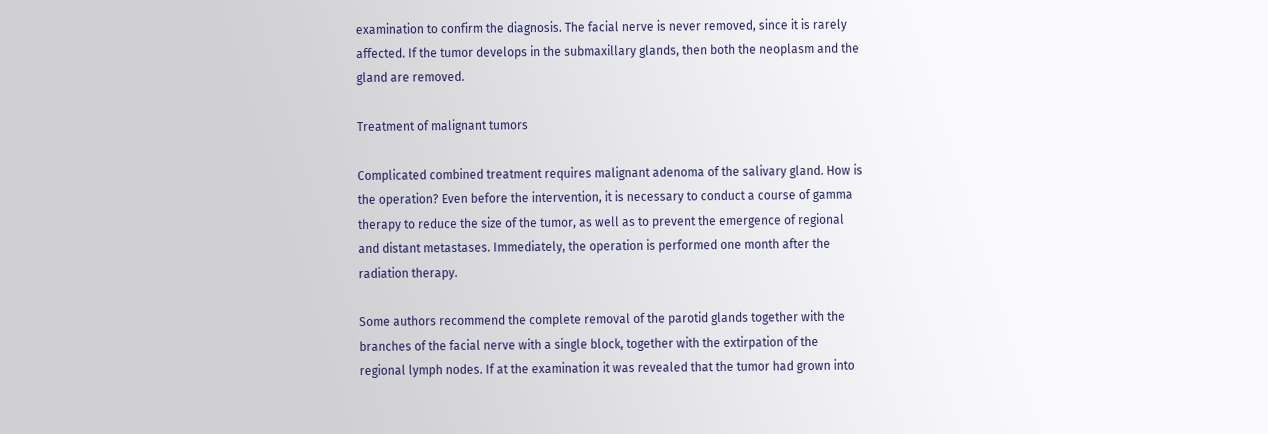examination to confirm the diagnosis. The facial nerve is never removed, since it is rarely affected. If the tumor develops in the submaxillary glands, then both the neoplasm and the gland are removed.

Treatment of malignant tumors

Complicated combined treatment requires malignant adenoma of the salivary gland. How is the operation? Even before the intervention, it is necessary to conduct a course of gamma therapy to reduce the size of the tumor, as well as to prevent the emergence of regional and distant metastases. Immediately, the operation is performed one month after the radiation therapy.

Some authors recommend the complete removal of the parotid glands together with the branches of the facial nerve with a single block, together with the extirpation of the regional lymph nodes. If at the examination it was revealed that the tumor had grown into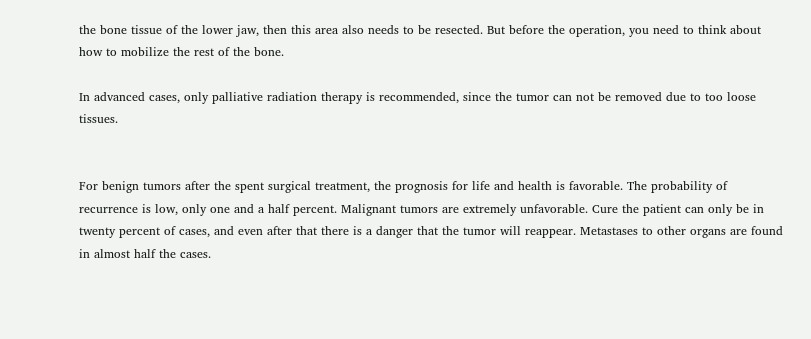the bone tissue of the lower jaw, then this area also needs to be resected. But before the operation, you need to think about how to mobilize the rest of the bone.

In advanced cases, only palliative radiation therapy is recommended, since the tumor can not be removed due to too loose tissues.


For benign tumors after the spent surgical treatment, the prognosis for life and health is favorable. The probability of recurrence is low, only one and a half percent. Malignant tumors are extremely unfavorable. Cure the patient can only be in twenty percent of cases, and even after that there is a danger that the tumor will reappear. Metastases to other organs are found in almost half the cases.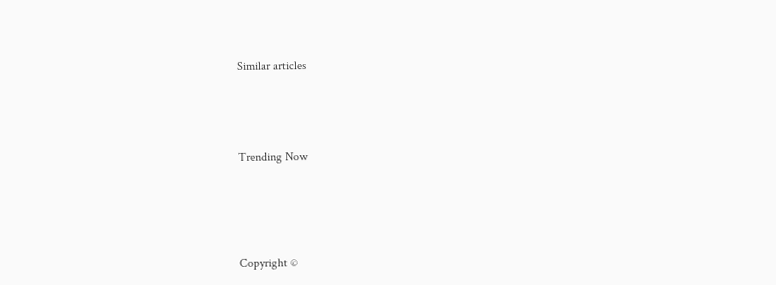Similar articles





Trending Now






Copyright ©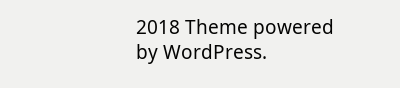2018 Theme powered by WordPress.